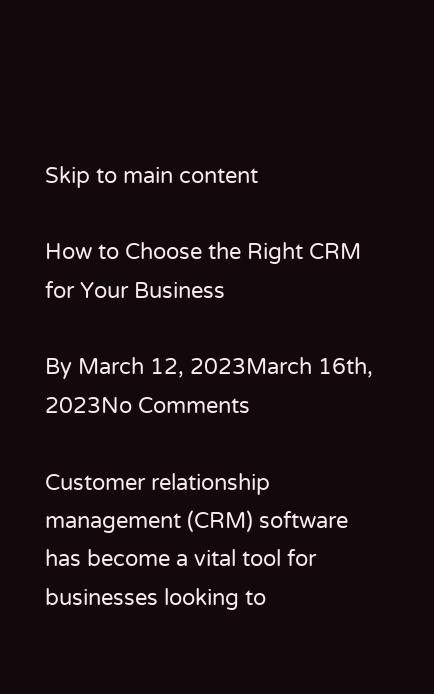Skip to main content

How to Choose the Right CRM for Your Business

By March 12, 2023March 16th, 2023No Comments

Customer relationship management (CRM) software has become a vital tool for businesses looking to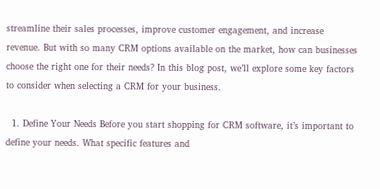streamline their sales processes, improve customer engagement, and increase revenue. But with so many CRM options available on the market, how can businesses choose the right one for their needs? In this blog post, we’ll explore some key factors to consider when selecting a CRM for your business.

  1. Define Your Needs Before you start shopping for CRM software, it’s important to define your needs. What specific features and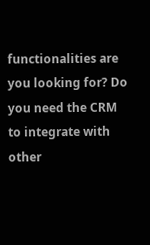functionalities are you looking for? Do you need the CRM to integrate with other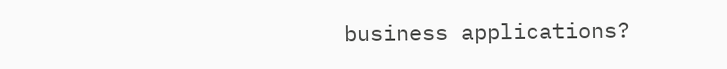business applications?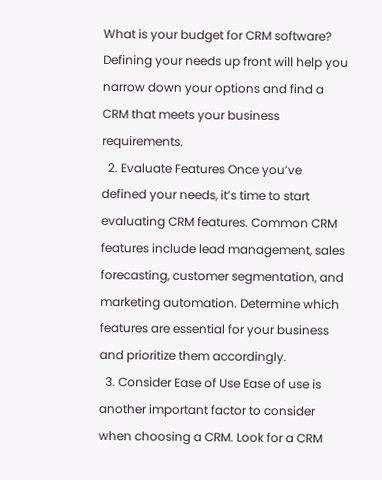What is your budget for CRM software? Defining your needs up front will help you narrow down your options and find a CRM that meets your business requirements.
  2. Evaluate Features Once you’ve defined your needs, it’s time to start evaluating CRM features. Common CRM features include lead management, sales forecasting, customer segmentation, and marketing automation. Determine which features are essential for your business and prioritize them accordingly.
  3. Consider Ease of Use Ease of use is another important factor to consider when choosing a CRM. Look for a CRM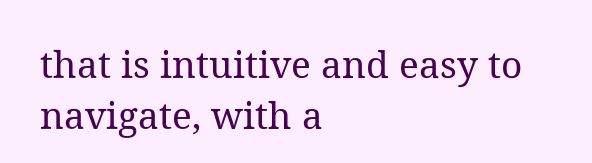that is intuitive and easy to navigate, with a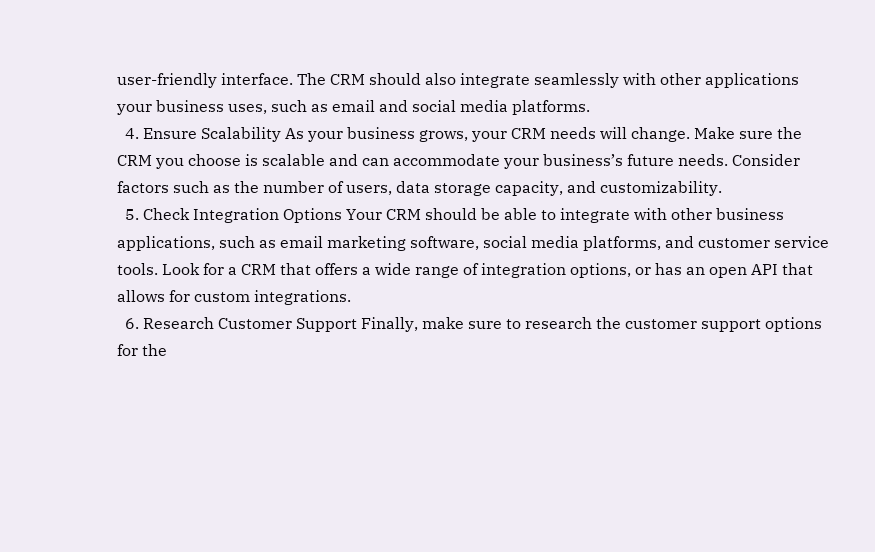user-friendly interface. The CRM should also integrate seamlessly with other applications your business uses, such as email and social media platforms.
  4. Ensure Scalability As your business grows, your CRM needs will change. Make sure the CRM you choose is scalable and can accommodate your business’s future needs. Consider factors such as the number of users, data storage capacity, and customizability.
  5. Check Integration Options Your CRM should be able to integrate with other business applications, such as email marketing software, social media platforms, and customer service tools. Look for a CRM that offers a wide range of integration options, or has an open API that allows for custom integrations.
  6. Research Customer Support Finally, make sure to research the customer support options for the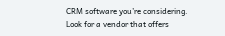CRM software you’re considering. Look for a vendor that offers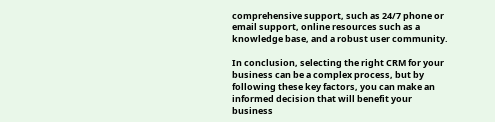comprehensive support, such as 24/7 phone or email support, online resources such as a knowledge base, and a robust user community.

In conclusion, selecting the right CRM for your business can be a complex process, but by following these key factors, you can make an informed decision that will benefit your business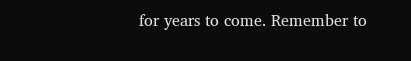for years to come. Remember to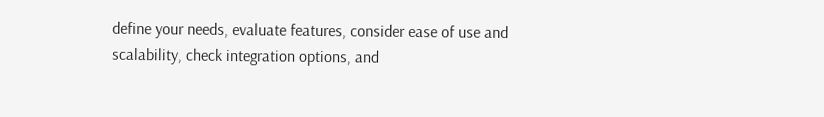define your needs, evaluate features, consider ease of use and scalability, check integration options, and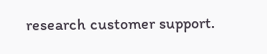research customer support.